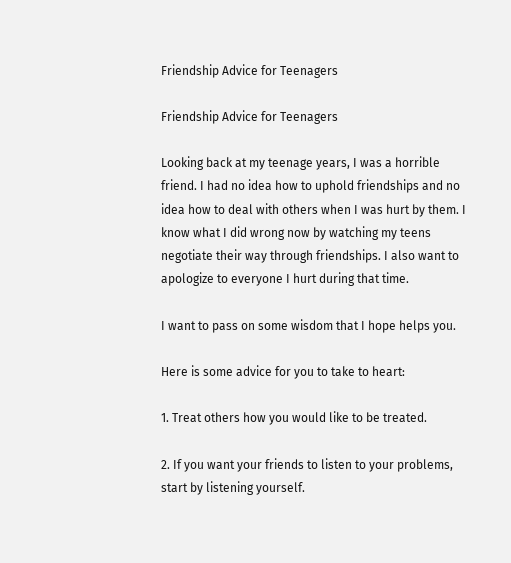Friendship Advice for Teenagers

Friendship Advice for Teenagers

Looking back at my teenage years, I was a horrible friend. I had no idea how to uphold friendships and no idea how to deal with others when I was hurt by them. I know what I did wrong now by watching my teens negotiate their way through friendships. I also want to apologize to everyone I hurt during that time.

I want to pass on some wisdom that I hope helps you.

Here is some advice for you to take to heart:

1. Treat others how you would like to be treated.

2. If you want your friends to listen to your problems, start by listening yourself.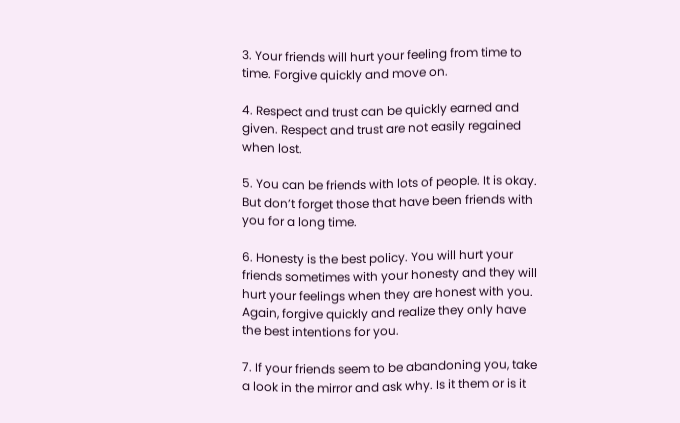3. Your friends will hurt your feeling from time to time. Forgive quickly and move on.

4. Respect and trust can be quickly earned and given. Respect and trust are not easily regained when lost.

5. You can be friends with lots of people. It is okay. But don’t forget those that have been friends with you for a long time.

6. Honesty is the best policy. You will hurt your friends sometimes with your honesty and they will hurt your feelings when they are honest with you. Again, forgive quickly and realize they only have the best intentions for you.

7. If your friends seem to be abandoning you, take a look in the mirror and ask why. Is it them or is it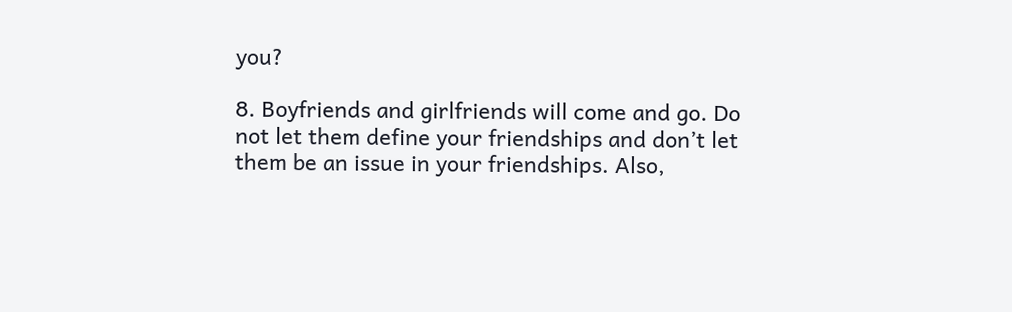you?

8. Boyfriends and girlfriends will come and go. Do not let them define your friendships and don’t let them be an issue in your friendships. Also,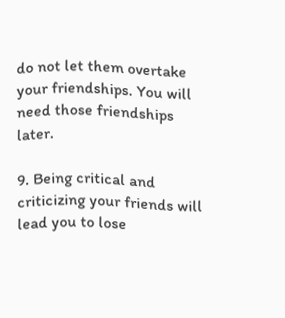do not let them overtake your friendships. You will need those friendships later.

9. Being critical and criticizing your friends will lead you to lose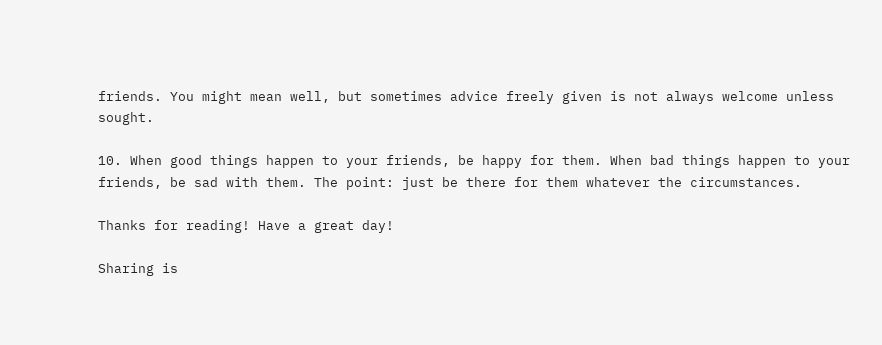friends. You might mean well, but sometimes advice freely given is not always welcome unless sought.

10. When good things happen to your friends, be happy for them. When bad things happen to your friends, be sad with them. The point: just be there for them whatever the circumstances.

Thanks for reading! Have a great day!

Sharing is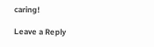caring!

Leave a Reply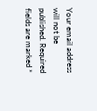Your email address will not be published. Required fields are marked *